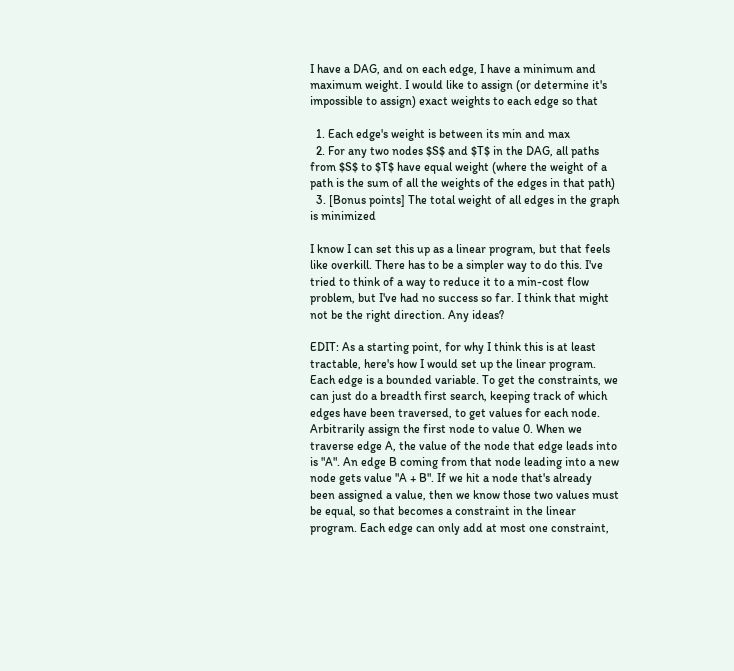I have a DAG, and on each edge, I have a minimum and maximum weight. I would like to assign (or determine it's impossible to assign) exact weights to each edge so that

  1. Each edge's weight is between its min and max
  2. For any two nodes $S$ and $T$ in the DAG, all paths from $S$ to $T$ have equal weight (where the weight of a path is the sum of all the weights of the edges in that path)
  3. [Bonus points] The total weight of all edges in the graph is minimized

I know I can set this up as a linear program, but that feels like overkill. There has to be a simpler way to do this. I've tried to think of a way to reduce it to a min-cost flow problem, but I've had no success so far. I think that might not be the right direction. Any ideas?

EDIT: As a starting point, for why I think this is at least tractable, here's how I would set up the linear program. Each edge is a bounded variable. To get the constraints, we can just do a breadth first search, keeping track of which edges have been traversed, to get values for each node. Arbitrarily assign the first node to value 0. When we traverse edge A, the value of the node that edge leads into is "A". An edge B coming from that node leading into a new node gets value "A + B". If we hit a node that's already been assigned a value, then we know those two values must be equal, so that becomes a constraint in the linear program. Each edge can only add at most one constraint,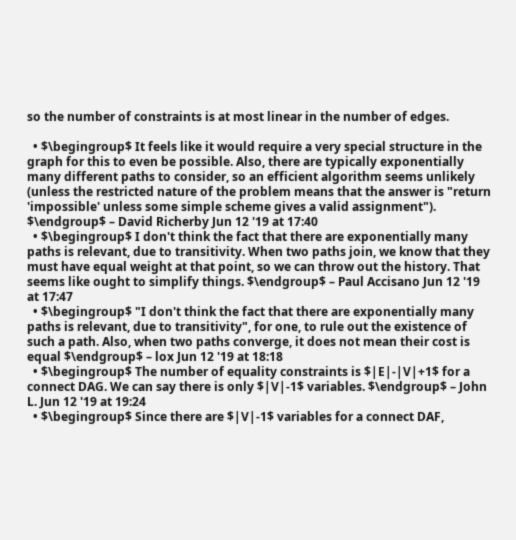so the number of constraints is at most linear in the number of edges.

  • $\begingroup$ It feels like it would require a very special structure in the graph for this to even be possible. Also, there are typically exponentially many different paths to consider, so an efficient algorithm seems unlikely (unless the restricted nature of the problem means that the answer is "return 'impossible' unless some simple scheme gives a valid assignment"). $\endgroup$ – David Richerby Jun 12 '19 at 17:40
  • $\begingroup$ I don't think the fact that there are exponentially many paths is relevant, due to transitivity. When two paths join, we know that they must have equal weight at that point, so we can throw out the history. That seems like ought to simplify things. $\endgroup$ – Paul Accisano Jun 12 '19 at 17:47
  • $\begingroup$ "I don't think the fact that there are exponentially many paths is relevant, due to transitivity", for one, to rule out the existence of such a path. Also, when two paths converge, it does not mean their cost is equal $\endgroup$ – lox Jun 12 '19 at 18:18
  • $\begingroup$ The number of equality constraints is $|E|-|V|+1$ for a connect DAG. We can say there is only $|V|-1$ variables. $\endgroup$ – John L. Jun 12 '19 at 19:24
  • $\begingroup$ Since there are $|V|-1$ variables for a connect DAF,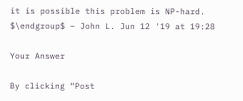it is possible this problem is NP-hard. $\endgroup$ – John L. Jun 12 '19 at 19:28

Your Answer

By clicking “Post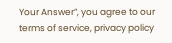Your Answer”, you agree to our terms of service, privacy policy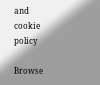and cookie policy

Browse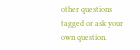other questions tagged or ask your own question.